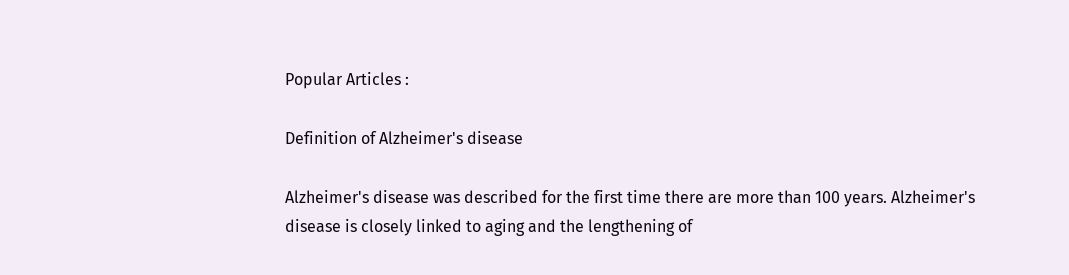Popular Articles :

Definition of Alzheimer's disease

Alzheimer's disease was described for the first time there are more than 100 years. Alzheimer's disease is closely linked to aging and the lengthening of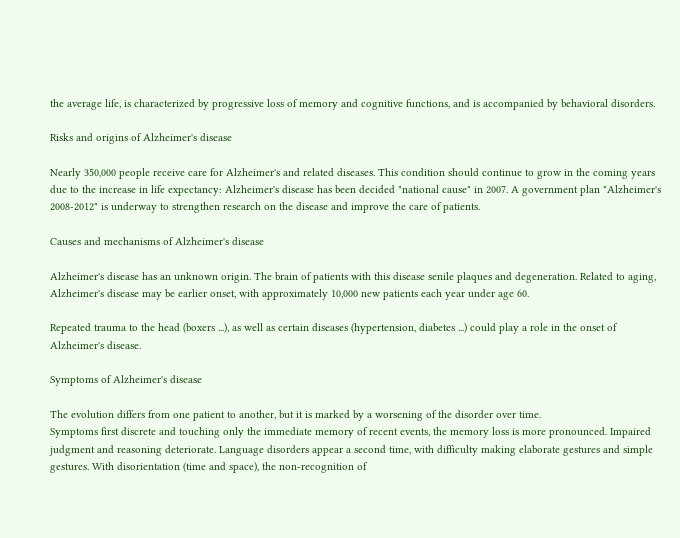the average life, is characterized by progressive loss of memory and cognitive functions, and is accompanied by behavioral disorders.

Risks and origins of Alzheimer's disease

Nearly 350,000 people receive care for Alzheimer's and related diseases. This condition should continue to grow in the coming years due to the increase in life expectancy: Alzheimer's disease has been decided "national cause" in 2007. A government plan "Alzheimer's 2008-2012" is underway to strengthen research on the disease and improve the care of patients.

Causes and mechanisms of Alzheimer's disease

Alzheimer's disease has an unknown origin. The brain of patients with this disease senile plaques and degeneration. Related to aging, Alzheimer's disease may be earlier onset, with approximately 10,000 new patients each year under age 60.

Repeated trauma to the head (boxers ...), as well as certain diseases (hypertension, diabetes ...) could play a role in the onset of Alzheimer's disease.

Symptoms of Alzheimer's disease

The evolution differs from one patient to another, but it is marked by a worsening of the disorder over time.
Symptoms first discrete and touching only the immediate memory of recent events, the memory loss is more pronounced. Impaired judgment and reasoning deteriorate. Language disorders appear a second time, with difficulty making elaborate gestures and simple gestures. With disorientation (time and space), the non-recognition of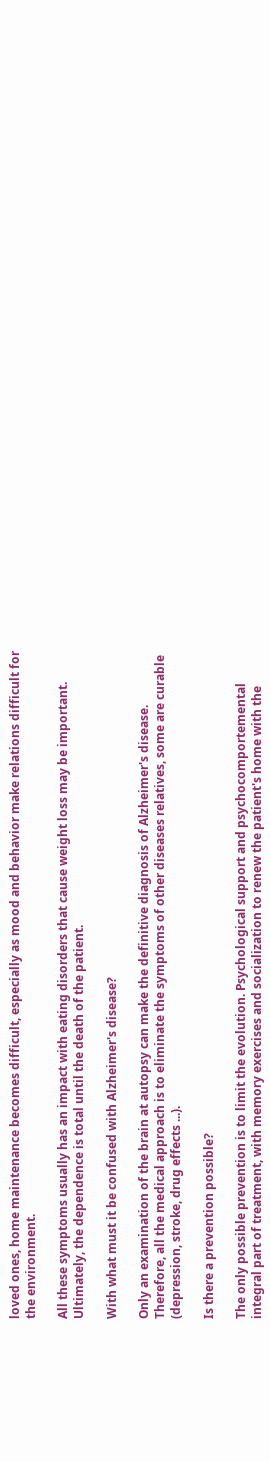loved ones, home maintenance becomes difficult, especially as mood and behavior make relations difficult for the environment.

All these symptoms usually has an impact with eating disorders that cause weight loss may be important. Ultimately, the dependence is total until the death of the patient.

With what must it be confused with Alzheimer's disease?

Only an examination of the brain at autopsy can make the definitive diagnosis of Alzheimer's disease. Therefore, all the medical approach is to eliminate the symptoms of other diseases relatives, some are curable (depression, stroke, drug effects ...).

Is there a prevention possible?

The only possible prevention is to limit the evolution. Psychological support and psychocomportemental integral part of treatment, with memory exercises and socialization to renew the patient's home with the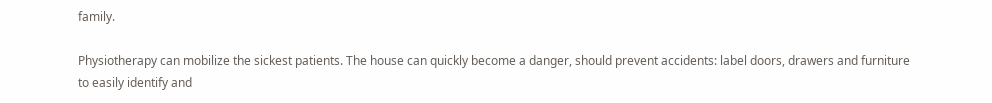family.

Physiotherapy can mobilize the sickest patients. The house can quickly become a danger, should prevent accidents: label doors, drawers and furniture to easily identify and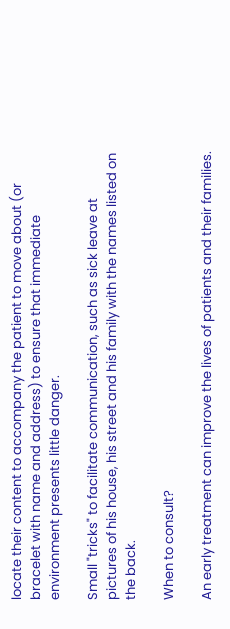locate their content to accompany the patient to move about (or bracelet with name and address) to ensure that immediate environment presents little danger.

Small "tricks" to facilitate communication, such as sick leave at pictures of his house, his street and his family with the names listed on the back.

When to consult?

An early treatment can improve the lives of patients and their families.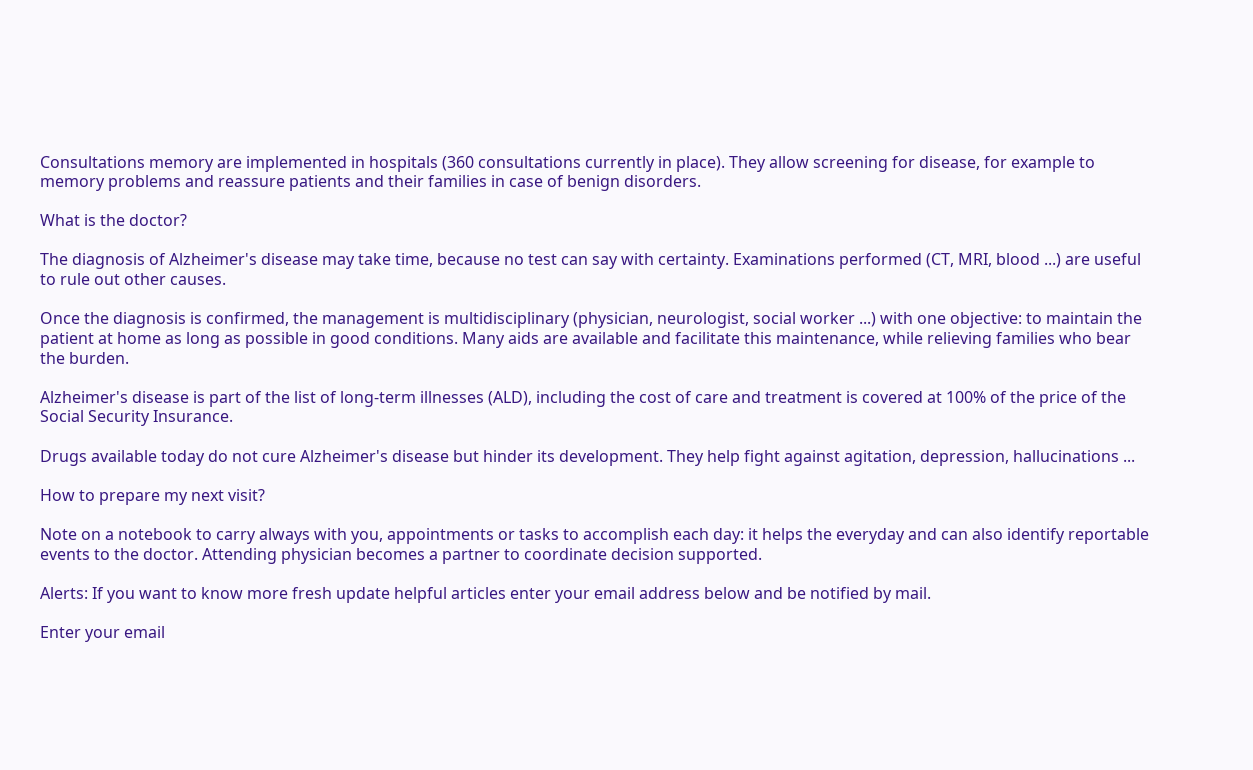Consultations memory are implemented in hospitals (360 consultations currently in place). They allow screening for disease, for example to memory problems and reassure patients and their families in case of benign disorders.

What is the doctor?

The diagnosis of Alzheimer's disease may take time, because no test can say with certainty. Examinations performed (CT, MRI, blood ...) are useful to rule out other causes.

Once the diagnosis is confirmed, the management is multidisciplinary (physician, neurologist, social worker ...) with one objective: to maintain the patient at home as long as possible in good conditions. Many aids are available and facilitate this maintenance, while relieving families who bear the burden.

Alzheimer's disease is part of the list of long-term illnesses (ALD), including the cost of care and treatment is covered at 100% of the price of the Social Security Insurance.

Drugs available today do not cure Alzheimer's disease but hinder its development. They help fight against agitation, depression, hallucinations ...

How to prepare my next visit?

Note on a notebook to carry always with you, appointments or tasks to accomplish each day: it helps the everyday and can also identify reportable events to the doctor. Attending physician becomes a partner to coordinate decision supported.

Alerts: If you want to know more fresh update helpful articles enter your email address below and be notified by mail.

Enter your email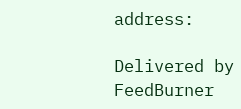address:

Delivered by FeedBurner